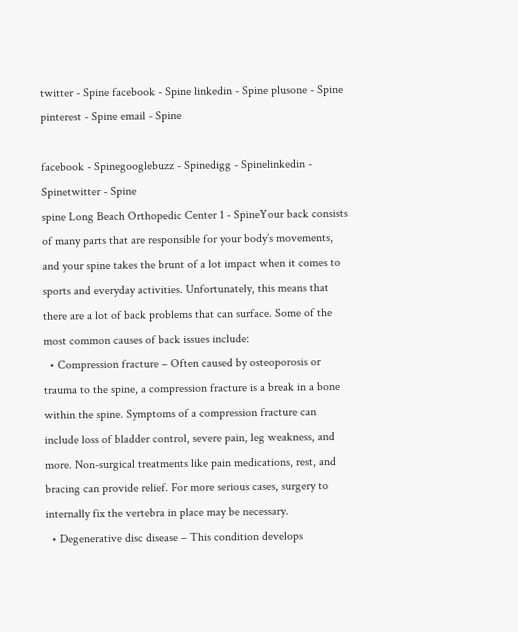twitter - Spine facebook - Spine linkedin - Spine plusone - Spine pinterest - Spine email - Spine

facebook - Spinegooglebuzz - Spinedigg - Spinelinkedin - Spinetwitter - Spine
spine Long Beach Orthopedic Center 1 - SpineYour back consists of many parts that are responsible for your body’s movements, and your spine takes the brunt of a lot impact when it comes to sports and everyday activities. Unfortunately, this means that there are a lot of back problems that can surface. Some of the most common causes of back issues include:
  • Compression fracture – Often caused by osteoporosis or trauma to the spine, a compression fracture is a break in a bone within the spine. Symptoms of a compression fracture can include loss of bladder control, severe pain, leg weakness, and more. Non-surgical treatments like pain medications, rest, and bracing can provide relief. For more serious cases, surgery to internally fix the vertebra in place may be necessary.
  • Degenerative disc disease – This condition develops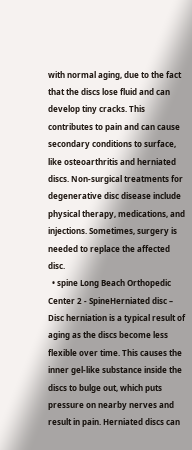with normal aging, due to the fact that the discs lose fluid and can develop tiny cracks. This contributes to pain and can cause secondary conditions to surface, like osteoarthritis and herniated discs. Non-surgical treatments for degenerative disc disease include physical therapy, medications, and injections. Sometimes, surgery is needed to replace the affected disc.
  • spine Long Beach Orthopedic Center 2 - SpineHerniated disc – Disc herniation is a typical result of aging as the discs become less flexible over time. This causes the inner gel-like substance inside the discs to bulge out, which puts pressure on nearby nerves and result in pain. Herniated discs can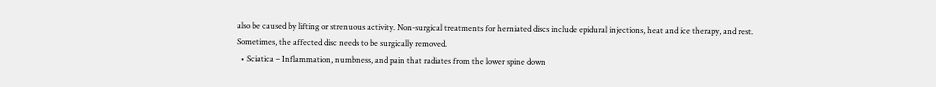also be caused by lifting or strenuous activity. Non-surgical treatments for herniated discs include epidural injections, heat and ice therapy, and rest. Sometimes, the affected disc needs to be surgically removed.
  • Sciatica – Inflammation, numbness, and pain that radiates from the lower spine down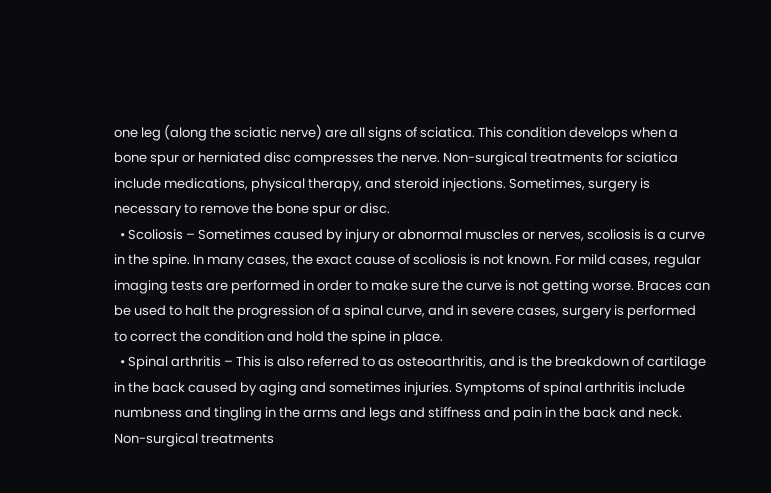one leg (along the sciatic nerve) are all signs of sciatica. This condition develops when a bone spur or herniated disc compresses the nerve. Non-surgical treatments for sciatica include medications, physical therapy, and steroid injections. Sometimes, surgery is necessary to remove the bone spur or disc.
  • Scoliosis – Sometimes caused by injury or abnormal muscles or nerves, scoliosis is a curve in the spine. In many cases, the exact cause of scoliosis is not known. For mild cases, regular imaging tests are performed in order to make sure the curve is not getting worse. Braces can be used to halt the progression of a spinal curve, and in severe cases, surgery is performed to correct the condition and hold the spine in place.
  • Spinal arthritis – This is also referred to as osteoarthritis, and is the breakdown of cartilage in the back caused by aging and sometimes injuries. Symptoms of spinal arthritis include numbness and tingling in the arms and legs and stiffness and pain in the back and neck. Non-surgical treatments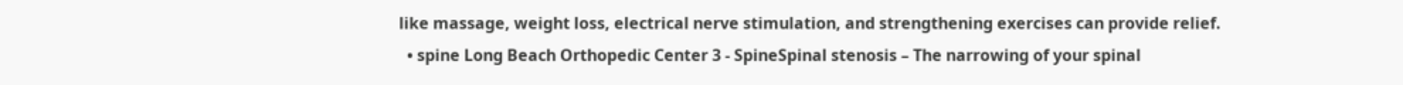like massage, weight loss, electrical nerve stimulation, and strengthening exercises can provide relief.
  • spine Long Beach Orthopedic Center 3 - SpineSpinal stenosis – The narrowing of your spinal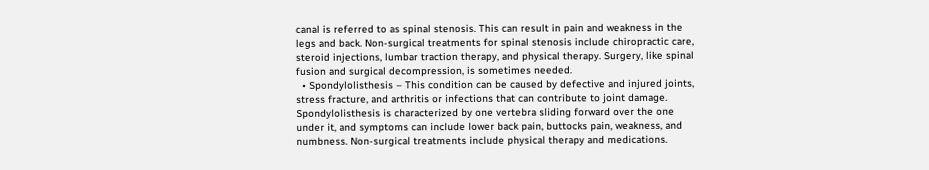canal is referred to as spinal stenosis. This can result in pain and weakness in the legs and back. Non-surgical treatments for spinal stenosis include chiropractic care, steroid injections, lumbar traction therapy, and physical therapy. Surgery, like spinal fusion and surgical decompression, is sometimes needed.
  • Spondylolisthesis – This condition can be caused by defective and injured joints, stress fracture, and arthritis or infections that can contribute to joint damage. Spondylolisthesis is characterized by one vertebra sliding forward over the one under it, and symptoms can include lower back pain, buttocks pain, weakness, and numbness. Non-surgical treatments include physical therapy and medications.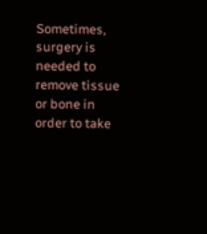Sometimes, surgery is needed to remove tissue or bone in order to take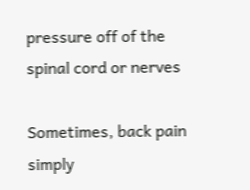pressure off of the spinal cord or nerves

Sometimes, back pain simply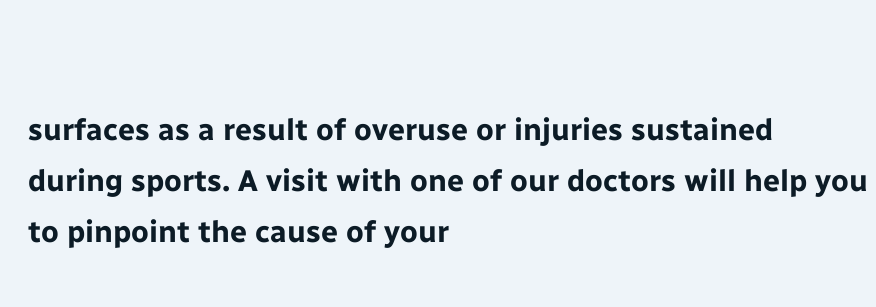surfaces as a result of overuse or injuries sustained during sports. A visit with one of our doctors will help you to pinpoint the cause of your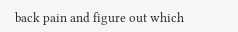back pain and figure out which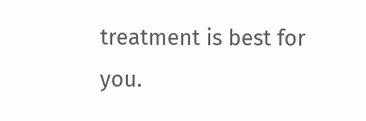treatment is best for you.